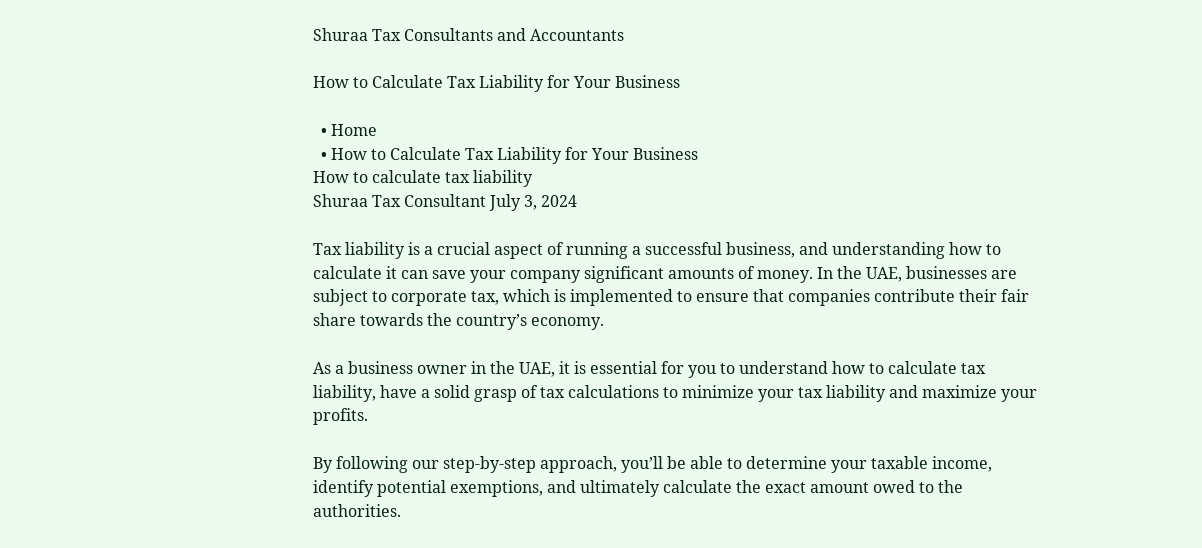Shuraa Tax Consultants and Accountants

How to Calculate Tax Liability for Your Business

  • Home
  • How to Calculate Tax Liability for Your Business
How to calculate tax liability
Shuraa Tax Consultant July 3, 2024

Tax liability is a crucial aspect of running a successful business, and understanding how to calculate it can save your company significant amounts of money. In the UAE, businesses are subject to corporate tax, which is implemented to ensure that companies contribute their fair share towards the country’s economy.

As a business owner in the UAE, it is essential for you to understand how to calculate tax liability, have a solid grasp of tax calculations to minimize your tax liability and maximize your profits.

By following our step-by-step approach, you’ll be able to determine your taxable income, identify potential exemptions, and ultimately calculate the exact amount owed to the authorities.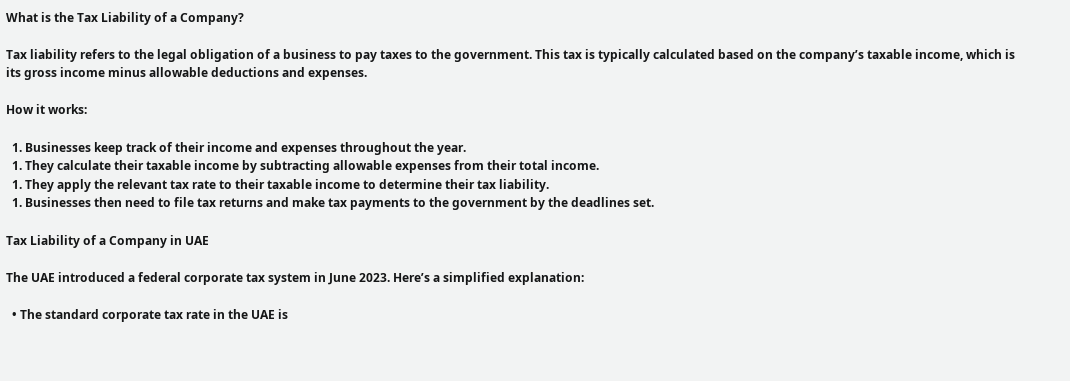What is the Tax Liability of a Company?

Tax liability refers to the legal obligation of a business to pay taxes to the government. This tax is typically calculated based on the company’s taxable income, which is its gross income minus allowable deductions and expenses.

How it works:

  1. Businesses keep track of their income and expenses throughout the year.
  1. They calculate their taxable income by subtracting allowable expenses from their total income.
  1. They apply the relevant tax rate to their taxable income to determine their tax liability.
  1. Businesses then need to file tax returns and make tax payments to the government by the deadlines set.

Tax Liability of a Company in UAE

The UAE introduced a federal corporate tax system in June 2023. Here’s a simplified explanation:

  • The standard corporate tax rate in the UAE is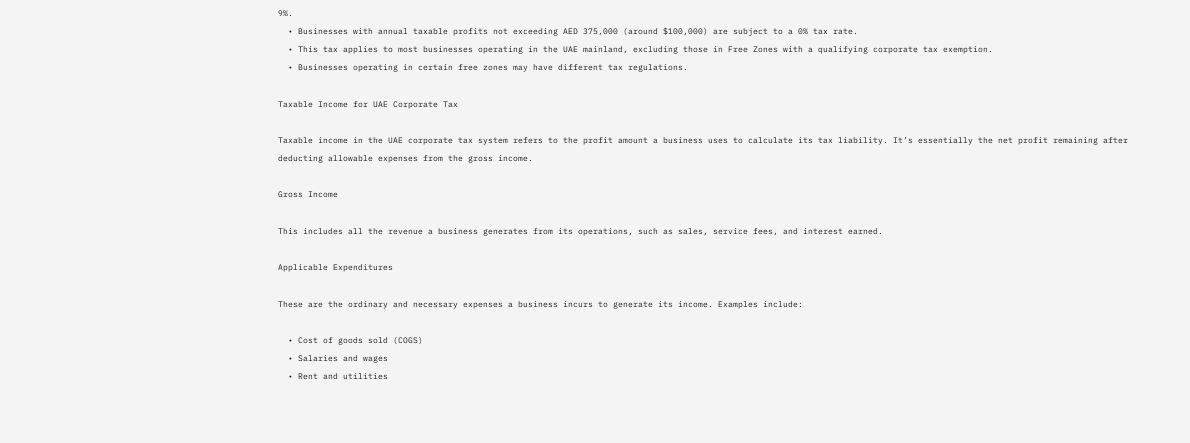9%.
  • Businesses with annual taxable profits not exceeding AED 375,000 (around $100,000) are subject to a 0% tax rate.
  • This tax applies to most businesses operating in the UAE mainland, excluding those in Free Zones with a qualifying corporate tax exemption.
  • Businesses operating in certain free zones may have different tax regulations.

Taxable Income for UAE Corporate Tax

Taxable income in the UAE corporate tax system refers to the profit amount a business uses to calculate its tax liability. It’s essentially the net profit remaining after deducting allowable expenses from the gross income.

Gross Income

This includes all the revenue a business generates from its operations, such as sales, service fees, and interest earned.

Applicable Expenditures

These are the ordinary and necessary expenses a business incurs to generate its income. Examples include:

  • Cost of goods sold (COGS)
  • Salaries and wages
  • Rent and utilities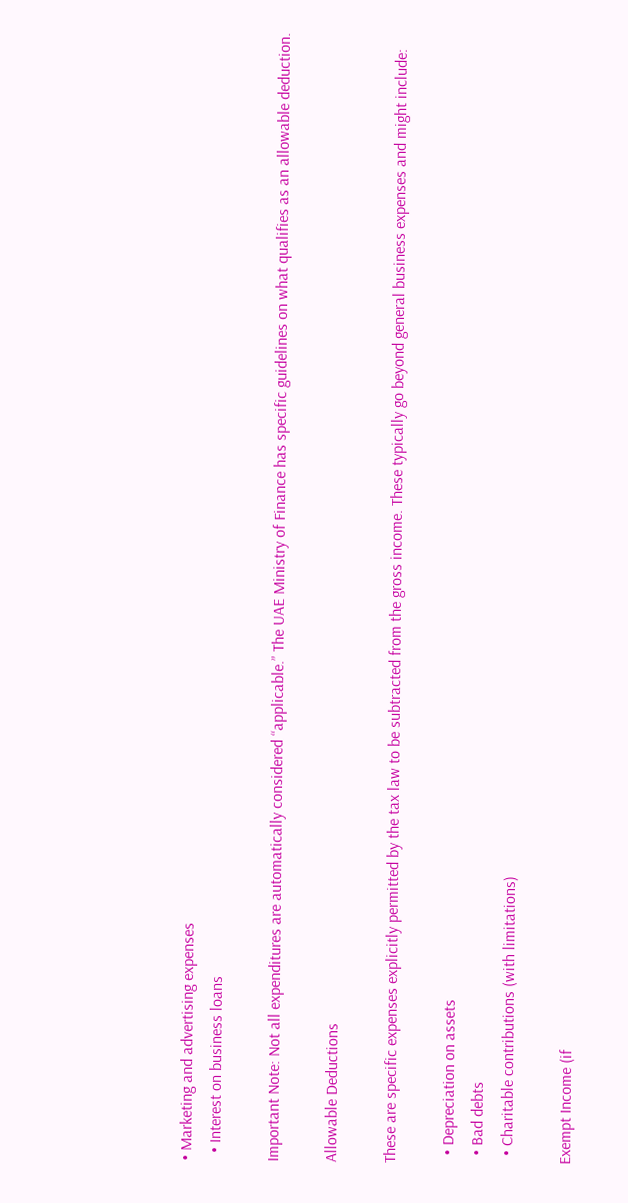• Marketing and advertising expenses
  • Interest on business loans

Important Note: Not all expenditures are automatically considered “applicable.” The UAE Ministry of Finance has specific guidelines on what qualifies as an allowable deduction.

Allowable Deductions

These are specific expenses explicitly permitted by the tax law to be subtracted from the gross income. These typically go beyond general business expenses and might include:

  • Depreciation on assets
  • Bad debts
  • Charitable contributions (with limitations)

Exempt Income (if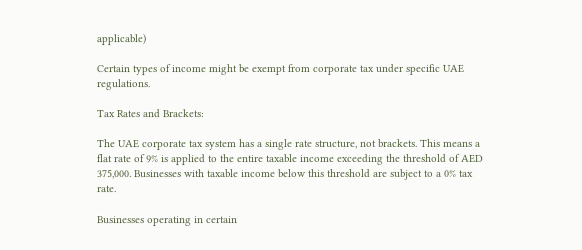applicable)

Certain types of income might be exempt from corporate tax under specific UAE regulations.

Tax Rates and Brackets:

The UAE corporate tax system has a single rate structure, not brackets. This means a flat rate of 9% is applied to the entire taxable income exceeding the threshold of AED 375,000. Businesses with taxable income below this threshold are subject to a 0% tax rate.

Businesses operating in certain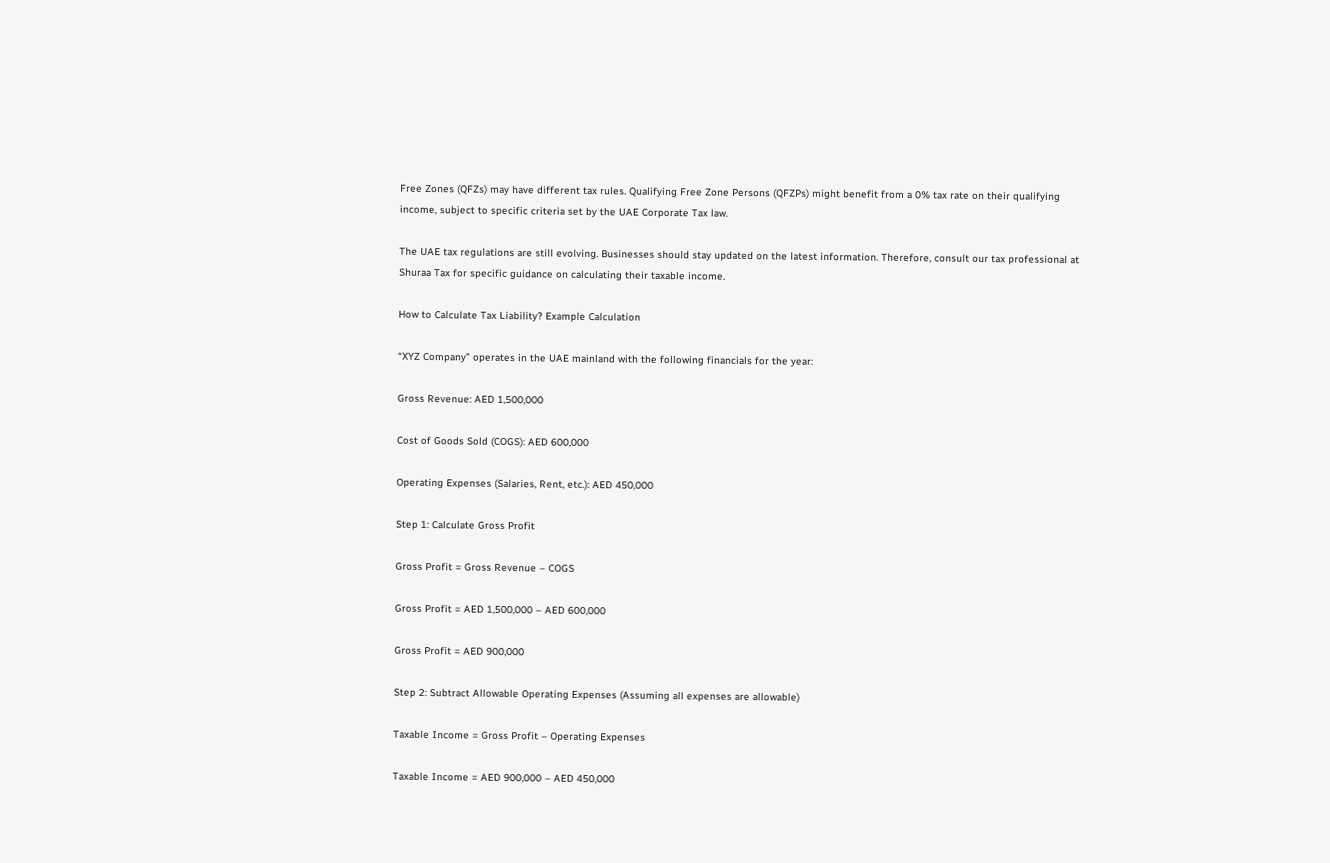Free Zones (QFZs) may have different tax rules. Qualifying Free Zone Persons (QFZPs) might benefit from a 0% tax rate on their qualifying income, subject to specific criteria set by the UAE Corporate Tax law.

The UAE tax regulations are still evolving. Businesses should stay updated on the latest information. Therefore, consult our tax professional at Shuraa Tax for specific guidance on calculating their taxable income.

How to Calculate Tax Liability? Example Calculation

“XYZ Company” operates in the UAE mainland with the following financials for the year:

Gross Revenue: AED 1,500,000

Cost of Goods Sold (COGS): AED 600,000

Operating Expenses (Salaries, Rent, etc.): AED 450,000

Step 1: Calculate Gross Profit

Gross Profit = Gross Revenue – COGS

Gross Profit = AED 1,500,000 – AED 600,000

Gross Profit = AED 900,000

Step 2: Subtract Allowable Operating Expenses (Assuming all expenses are allowable)

Taxable Income = Gross Profit – Operating Expenses

Taxable Income = AED 900,000 – AED 450,000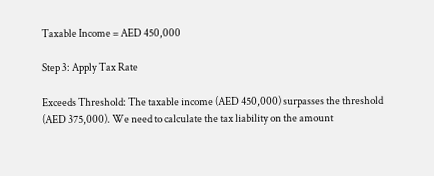Taxable Income = AED 450,000

Step 3: Apply Tax Rate

Exceeds Threshold: The taxable income (AED 450,000) surpasses the threshold (AED 375,000). We need to calculate the tax liability on the amount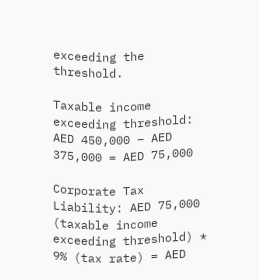exceeding the threshold.

Taxable income exceeding threshold: AED 450,000 – AED 375,000 = AED 75,000

Corporate Tax Liability: AED 75,000 (taxable income exceeding threshold) * 9% (tax rate) = AED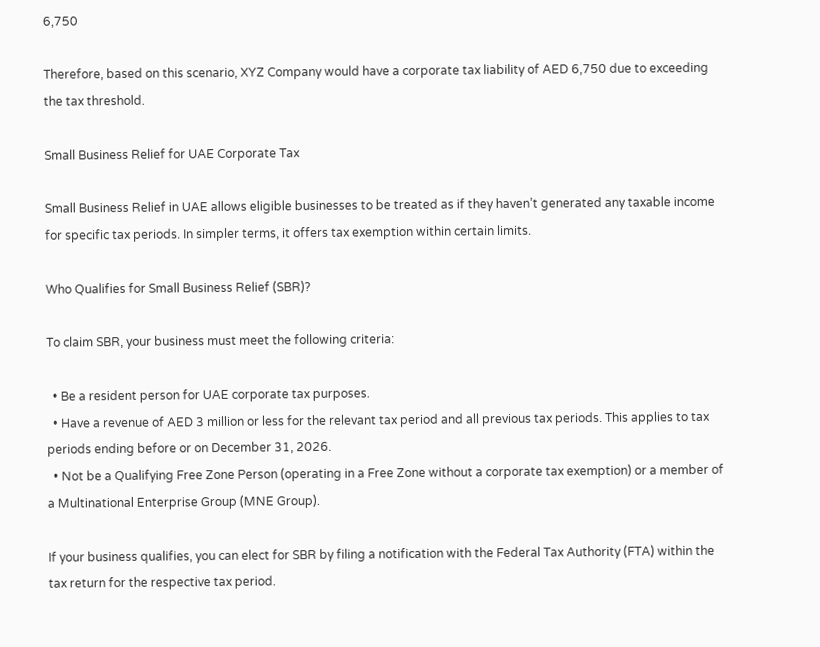6,750

Therefore, based on this scenario, XYZ Company would have a corporate tax liability of AED 6,750 due to exceeding the tax threshold.

Small Business Relief for UAE Corporate Tax

Small Business Relief in UAE allows eligible businesses to be treated as if they haven’t generated any taxable income for specific tax periods. In simpler terms, it offers tax exemption within certain limits.

Who Qualifies for Small Business Relief (SBR)?

To claim SBR, your business must meet the following criteria:

  • Be a resident person for UAE corporate tax purposes.
  • Have a revenue of AED 3 million or less for the relevant tax period and all previous tax periods. This applies to tax periods ending before or on December 31, 2026.
  • Not be a Qualifying Free Zone Person (operating in a Free Zone without a corporate tax exemption) or a member of a Multinational Enterprise Group (MNE Group).

If your business qualifies, you can elect for SBR by filing a notification with the Federal Tax Authority (FTA) within the tax return for the respective tax period.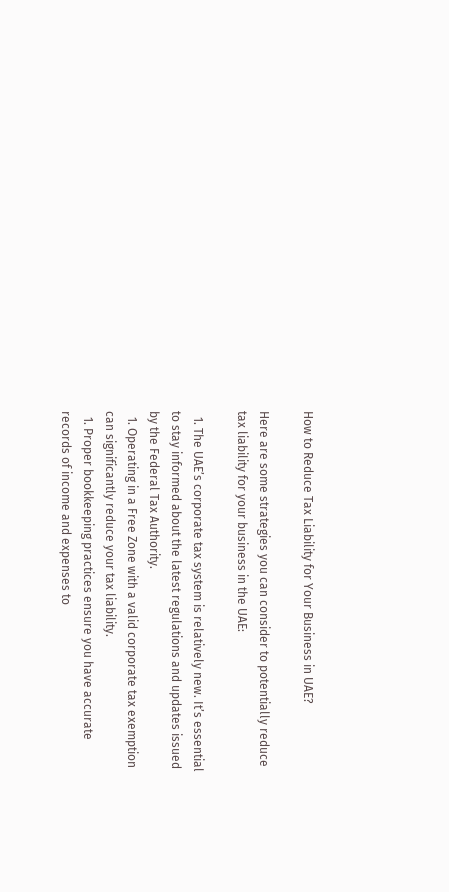How to Reduce Tax Liability for Your Business in UAE?

Here are some strategies you can consider to potentially reduce tax liability for your business in the UAE:

  1. The UAE’s corporate tax system is relatively new. It’s essential to stay informed about the latest regulations and updates issued by the Federal Tax Authority.
  1. Operating in a Free Zone with a valid corporate tax exemption can significantly reduce your tax liability.
  1. Proper bookkeeping practices ensure you have accurate records of income and expenses to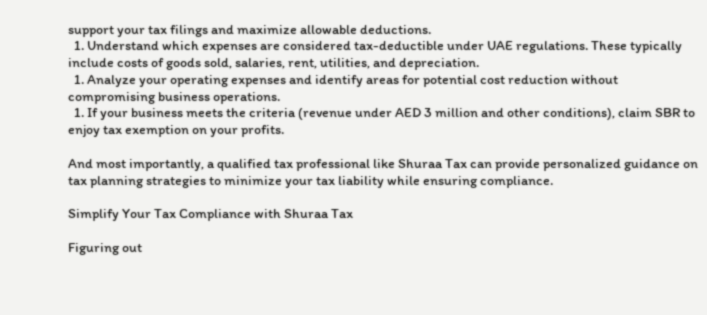support your tax filings and maximize allowable deductions.
  1. Understand which expenses are considered tax-deductible under UAE regulations. These typically include costs of goods sold, salaries, rent, utilities, and depreciation.
  1. Analyze your operating expenses and identify areas for potential cost reduction without compromising business operations.
  1. If your business meets the criteria (revenue under AED 3 million and other conditions), claim SBR to enjoy tax exemption on your profits.

And most importantly, a qualified tax professional like Shuraa Tax can provide personalized guidance on tax planning strategies to minimize your tax liability while ensuring compliance.

Simplify Your Tax Compliance with Shuraa Tax

Figuring out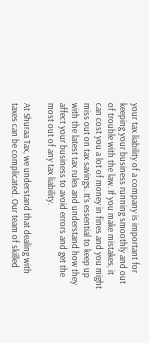your tax liability of a company is important for keeping your business running smoothly and out of trouble with the law. If you make mistakes, it can cost you a lot of money in fines and you might miss out on tax savings. It’s essential to keep up with the latest tax rules and understand how they affect your business to avoid errors and get the most out of any tax liability.

At Shuraa Tax, we understand that dealing with taxes can be complicated. Our team of skilled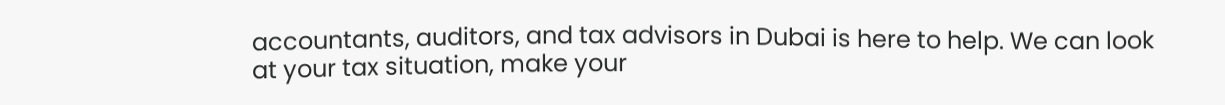accountants, auditors, and tax advisors in Dubai is here to help. We can look at your tax situation, make your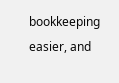bookkeeping easier, and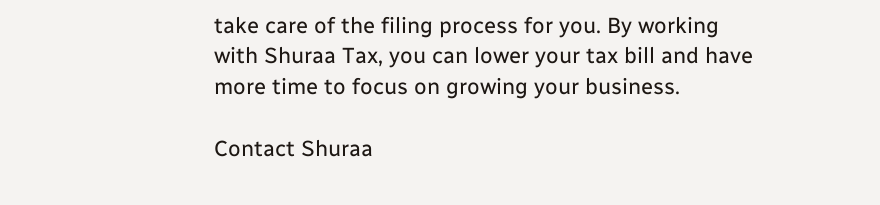take care of the filing process for you. By working with Shuraa Tax, you can lower your tax bill and have more time to focus on growing your business.

Contact Shuraa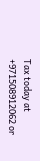Tax today at +971508912062 or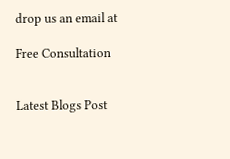drop us an email at

Free Consultation


Latest Blogs Post